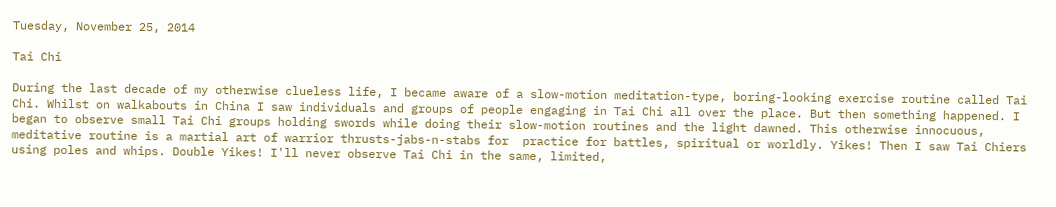Tuesday, November 25, 2014

Tai Chi

During the last decade of my otherwise clueless life, I became aware of a slow-motion meditation-type, boring-looking exercise routine called Tai Chi. Whilst on walkabouts in China I saw individuals and groups of people engaging in Tai Chi all over the place. But then something happened. I began to observe small Tai Chi groups holding swords while doing their slow-motion routines and the light dawned. This otherwise innocuous, meditative routine is a martial art of warrior thrusts-jabs-n-stabs for  practice for battles, spiritual or worldly. Yikes! Then I saw Tai Chiers using poles and whips. Double Yikes! I'll never observe Tai Chi in the same, limited,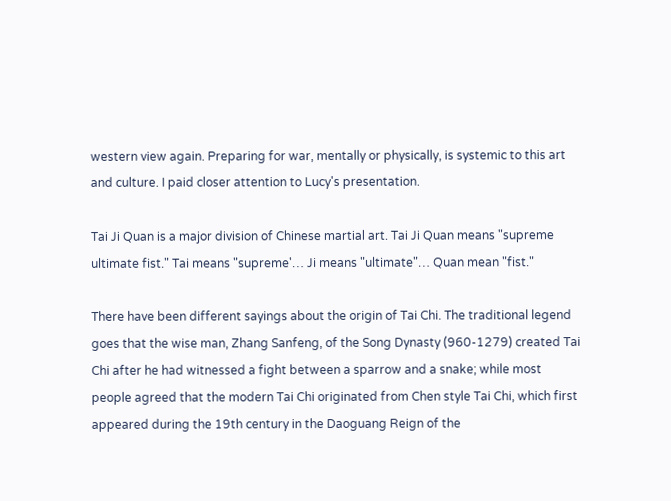western view again. Preparing for war, mentally or physically, is systemic to this art and culture. I paid closer attention to Lucy's presentation.

Tai Ji Quan is a major division of Chinese martial art. Tai Ji Quan means "supreme ultimate fist." Tai means "supreme'… Ji means "ultimate"… Quan mean "fist."

There have been different sayings about the origin of Tai Chi. The traditional legend goes that the wise man, Zhang Sanfeng, of the Song Dynasty (960-1279) created Tai Chi after he had witnessed a fight between a sparrow and a snake; while most people agreed that the modern Tai Chi originated from Chen style Tai Chi, which first appeared during the 19th century in the Daoguang Reign of the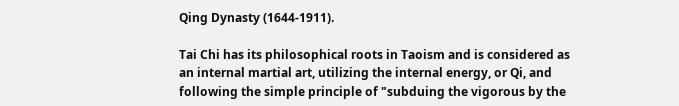Qing Dynasty (1644-1911).

Tai Chi has its philosophical roots in Taoism and is considered as an internal martial art, utilizing the internal energy, or Qi, and following the simple principle of "subduing the vigorous by the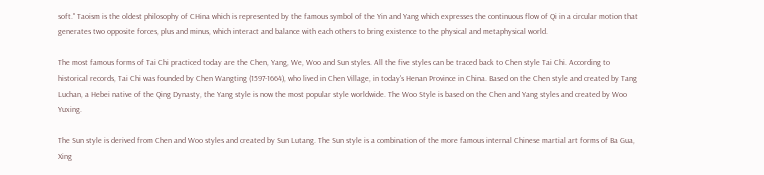soft." Taoism is the oldest philosophy of CHina which is represented by the famous symbol of the Yin and Yang which expresses the continuous flow of Qi in a circular motion that generates two opposite forces, plus and minus, which interact and balance with each others to bring existence to the physical and metaphysical world.

The most famous forms of Tai Chi practiced today are the Chen, Yang, We, Woo and Sun styles. All the five styles can be traced back to Chen style Tai Chi. According to historical records, Tai Chi was founded by Chen Wangting (1597-1664), who lived in Chen Village, in today's Henan Province in China. Based on the Chen style and created by Tang Luchan, a Hebei native of the Qing Dynasty, the Yang style is now the most popular style worldwide. The Woo Style is based on the Chen and Yang styles and created by Woo Yuxing.

The Sun style is derived from Chen and Woo styles and created by Sun Lutang. The Sun style is a combination of the more famous internal Chinese martial art forms of Ba Gua, Xing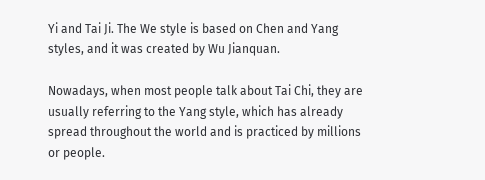Yi and Tai Ji. The We style is based on Chen and Yang styles, and it was created by Wu Jianquan.

Nowadays, when most people talk about Tai Chi, they are usually referring to the Yang style, which has already spread throughout the world and is practiced by millions or people.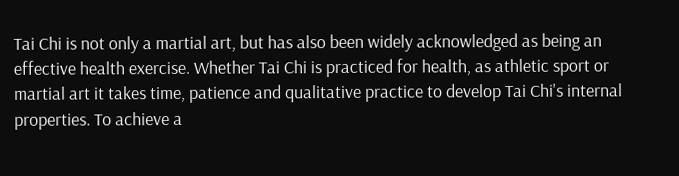Tai Chi is not only a martial art, but has also been widely acknowledged as being an effective health exercise. Whether Tai Chi is practiced for health, as athletic sport or martial art it takes time, patience and qualitative practice to develop Tai Chi's internal properties. To achieve a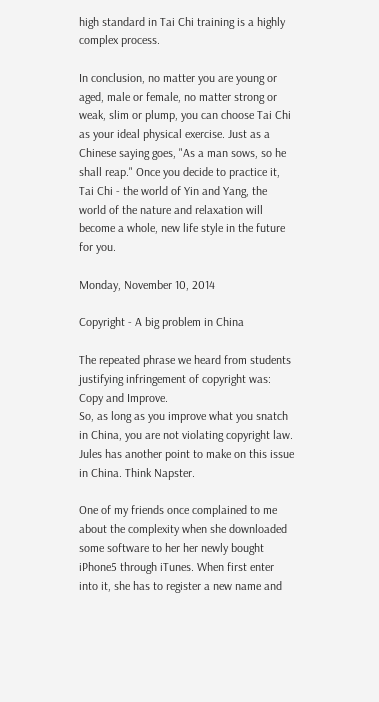high standard in Tai Chi training is a highly complex process.

In conclusion, no matter you are young or aged, male or female, no matter strong or weak, slim or plump, you can choose Tai Chi as your ideal physical exercise. Just as a Chinese saying goes, "As a man sows, so he shall reap." Once you decide to practice it, Tai Chi - the world of Yin and Yang, the world of the nature and relaxation will become a whole, new life style in the future for you.

Monday, November 10, 2014

Copyright - A big problem in China

The repeated phrase we heard from students justifying infringement of copyright was:
Copy and Improve.
So, as long as you improve what you snatch in China, you are not violating copyright law.
Jules has another point to make on this issue in China. Think Napster.

One of my friends once complained to me about the complexity when she downloaded some software to her her newly bought iPhone5 through iTunes. When first enter into it, she has to register a new name and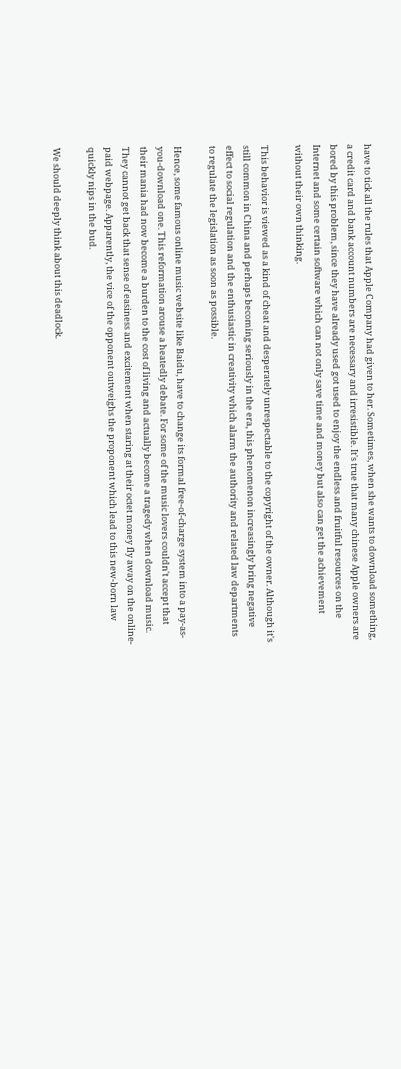have to tick all the rules that Apple Company had given to her. Sometimes, when she wants to download something, a credit card and bank account numbers are necessary and irresistible. It's true that many chinese Apple owners are bored by this problem, since they have already used got used to enjoy the endless and fruitful resources on the Internet and some certain software which can not only save time and money but also can get the achievement without their own thinking.

This behavior is viewed as a kind of cheat and desperately unrespectable to the copyright of the owner. Although it's still common in China and perhaps becoming seriously in the era, this phenomenon increasingly bring negative effect to social regulation and the enthusiastic in creativity which alarm the authority and related law departments to regulate the legislation as soon as possible.

Hence, some famous online music website like Baidu, have to change its formal free-of-charge system into a pay-as-you-download one. This reformation arouse a heatedly debate. For some of the music lovers couldn't accept that their mania had now become a burden to the cost of living and actually become a tragedy when download music. They cannot get back that sense of easiness and excitement when staring at their octet money fly away on the online-paid webpage. Apparently, the vice of the opponent outweighs the proponent which lead to this new-born law quickly nips in the bud.

We should deeply think about this deadlock.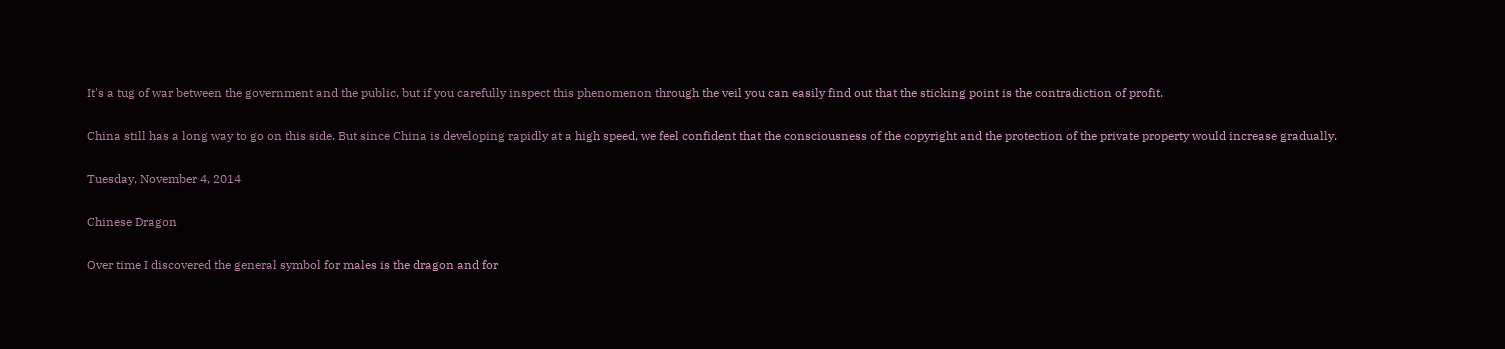It's a tug of war between the government and the public, but if you carefully inspect this phenomenon through the veil you can easily find out that the sticking point is the contradiction of profit.

China still has a long way to go on this side. But since China is developing rapidly at a high speed, we feel confident that the consciousness of the copyright and the protection of the private property would increase gradually.

Tuesday, November 4, 2014

Chinese Dragon

Over time I discovered the general symbol for males is the dragon and for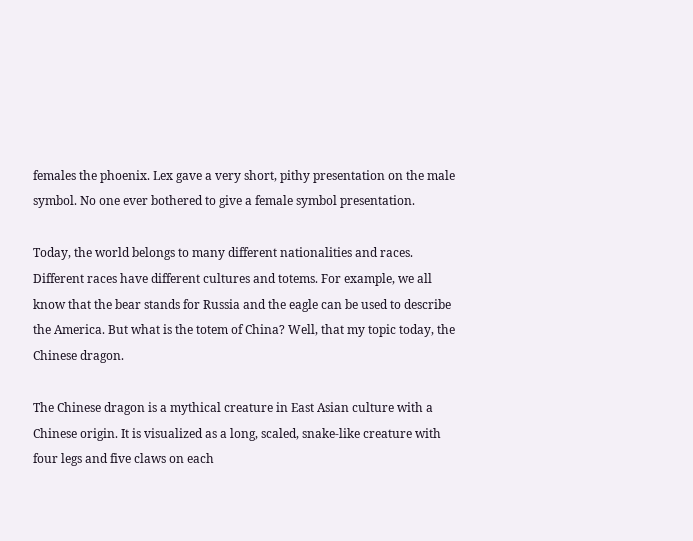females the phoenix. Lex gave a very short, pithy presentation on the male symbol. No one ever bothered to give a female symbol presentation.

Today, the world belongs to many different nationalities and races. Different races have different cultures and totems. For example, we all know that the bear stands for Russia and the eagle can be used to describe the America. But what is the totem of China? Well, that my topic today, the Chinese dragon.

The Chinese dragon is a mythical creature in East Asian culture with a Chinese origin. It is visualized as a long, scaled, snake-like creature with four legs and five claws on each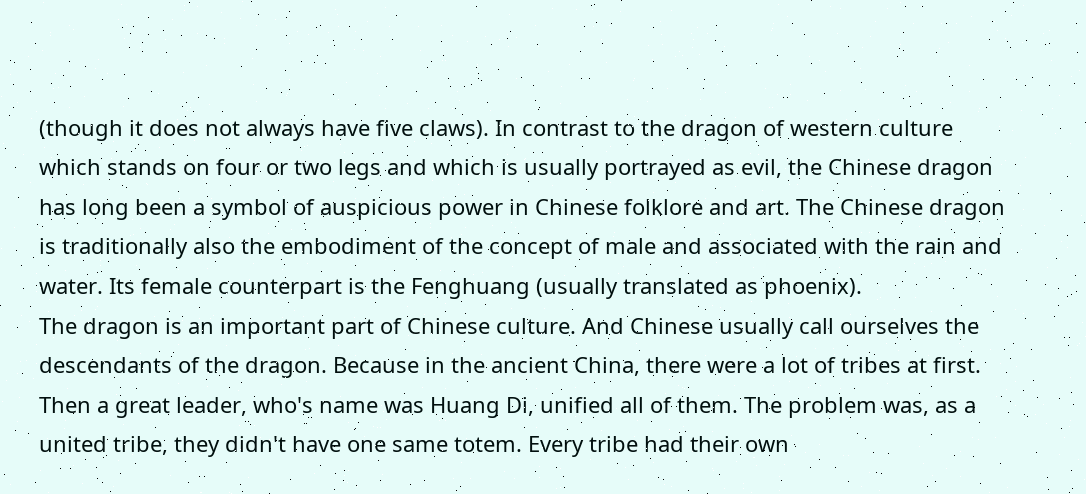(though it does not always have five claws). In contrast to the dragon of western culture which stands on four or two legs and which is usually portrayed as evil, the Chinese dragon has long been a symbol of auspicious power in Chinese folklore and art. The Chinese dragon is traditionally also the embodiment of the concept of male and associated with the rain and water. Its female counterpart is the Fenghuang (usually translated as phoenix).
The dragon is an important part of Chinese culture. And Chinese usually call ourselves the descendants of the dragon. Because in the ancient China, there were a lot of tribes at first. Then a great leader, who's name was Huang Di, unified all of them. The problem was, as a united tribe, they didn't have one same totem. Every tribe had their own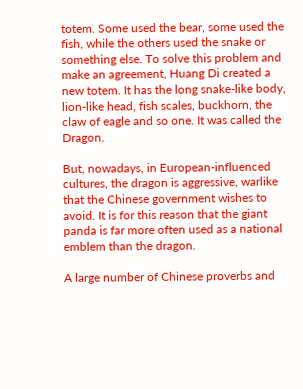totem. Some used the bear, some used the fish, while the others used the snake or something else. To solve this problem and make an agreement, Huang Di created a new totem. It has the long snake-like body, lion-like head, fish scales, buckhorn, the claw of eagle and so one. It was called the Dragon.

But, nowadays, in European-influenced cultures, the dragon is aggressive, warlike that the Chinese government wishes to avoid. It is for this reason that the giant panda is far more often used as a national emblem than the dragon.

A large number of Chinese proverbs and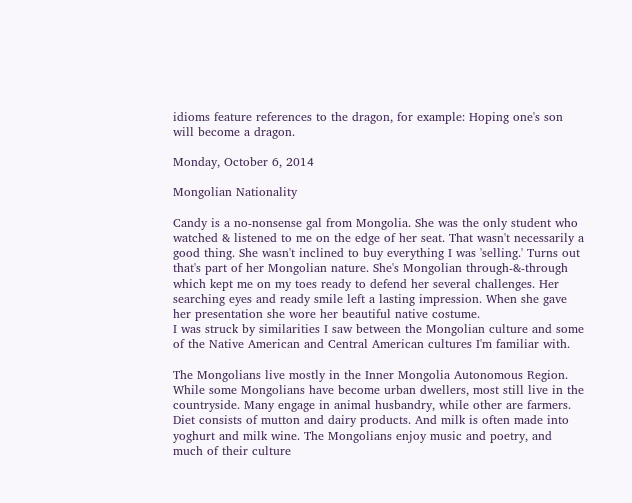idioms feature references to the dragon, for example: Hoping one's son will become a dragon.

Monday, October 6, 2014

Mongolian Nationality

Candy is a no-nonsense gal from Mongolia. She was the only student who watched & listened to me on the edge of her seat. That wasn't necessarily a good thing. She wasn't inclined to buy everything I was 'selling.' Turns out that's part of her Mongolian nature. She's Mongolian through-&-through which kept me on my toes ready to defend her several challenges. Her searching eyes and ready smile left a lasting impression. When she gave her presentation she wore her beautiful native costume.
I was struck by similarities I saw between the Mongolian culture and some of the Native American and Central American cultures I'm familiar with.

The Mongolians live mostly in the Inner Mongolia Autonomous Region. While some Mongolians have become urban dwellers, most still live in the countryside. Many engage in animal husbandry, while other are farmers. Diet consists of mutton and dairy products. And milk is often made into yoghurt and milk wine. The Mongolians enjoy music and poetry, and much of their culture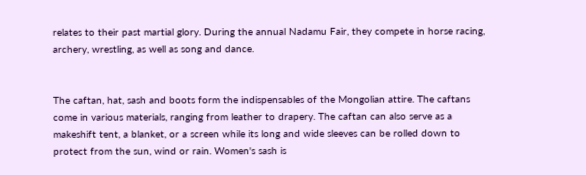relates to their past martial glory. During the annual Nadamu Fair, they compete in horse racing, archery, wrestling, as well as song and dance.


The caftan, hat, sash and boots form the indispensables of the Mongolian attire. The caftans come in various materials, ranging from leather to drapery. The caftan can also serve as a makeshift tent, a blanket, or a screen while its long and wide sleeves can be rolled down to protect from the sun, wind or rain. Women's sash is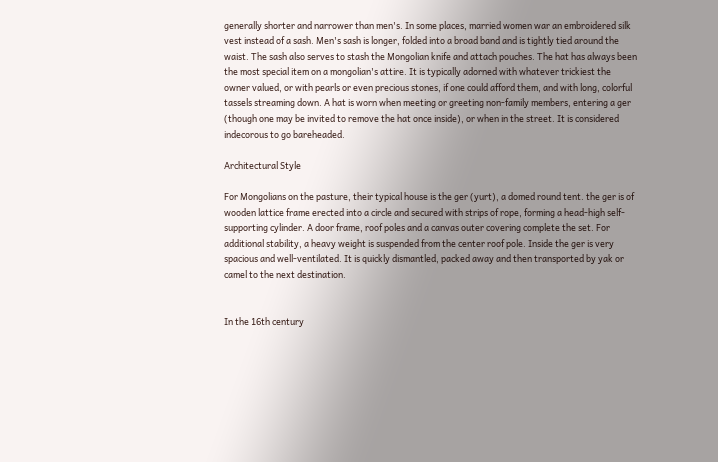generally shorter and narrower than men's. In some places, married women war an embroidered silk vest instead of a sash. Men's sash is longer, folded into a broad band and is tightly tied around the waist. The sash also serves to stash the Mongolian knife and attach pouches. The hat has always been the most special item on a mongolian's attire. It is typically adorned with whatever trickiest the owner valued, or with pearls or even precious stones, if one could afford them, and with long, colorful tassels streaming down. A hat is worn when meeting or greeting non-family members, entering a ger (though one may be invited to remove the hat once inside), or when in the street. It is considered indecorous to go bareheaded.

Architectural Style

For Mongolians on the pasture, their typical house is the ger (yurt), a domed round tent. the ger is of wooden lattice frame erected into a circle and secured with strips of rope, forming a head-high self-supporting cylinder. A door frame, roof poles and a canvas outer covering complete the set. For additional stability, a heavy weight is suspended from the center roof pole. Inside the ger is very spacious and well-ventilated. It is quickly dismantled, packed away and then transported by yak or camel to the next destination.


In the 16th century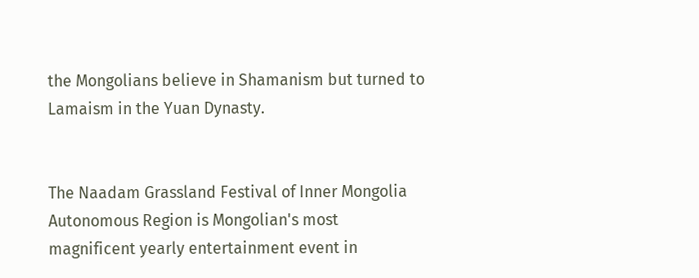the Mongolians believe in Shamanism but turned to Lamaism in the Yuan Dynasty.


The Naadam Grassland Festival of Inner Mongolia Autonomous Region is Mongolian's most magnificent yearly entertainment event in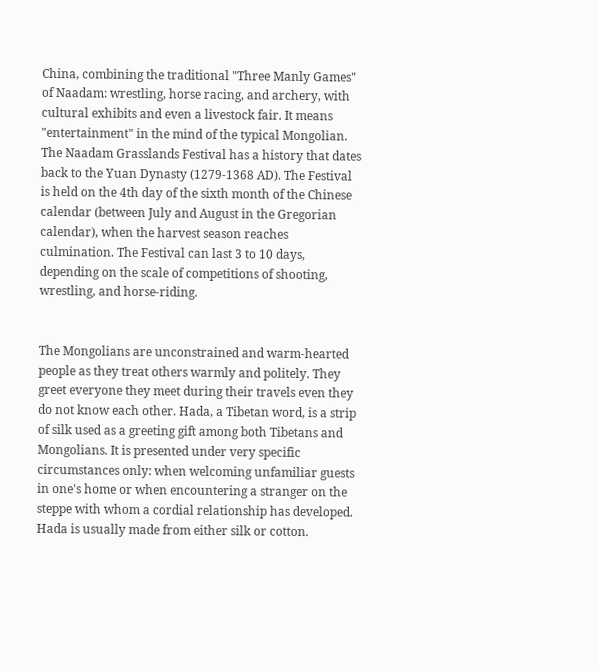China, combining the traditional "Three Manly Games" of Naadam: wrestling, horse racing, and archery, with cultural exhibits and even a livestock fair. It means "entertainment" in the mind of the typical Mongolian. The Naadam Grasslands Festival has a history that dates back to the Yuan Dynasty (1279-1368 AD). The Festival is held on the 4th day of the sixth month of the Chinese calendar (between July and August in the Gregorian calendar), when the harvest season reaches culmination. The Festival can last 3 to 10 days, depending on the scale of competitions of shooting, wrestling, and horse-riding.


The Mongolians are unconstrained and warm-hearted people as they treat others warmly and politely. They greet everyone they meet during their travels even they do not know each other. Hada, a Tibetan word, is a strip of silk used as a greeting gift among both Tibetans and Mongolians. It is presented under very specific circumstances only: when welcoming unfamiliar guests in one's home or when encountering a stranger on the steppe with whom a cordial relationship has developed. Hada is usually made from either silk or cotton.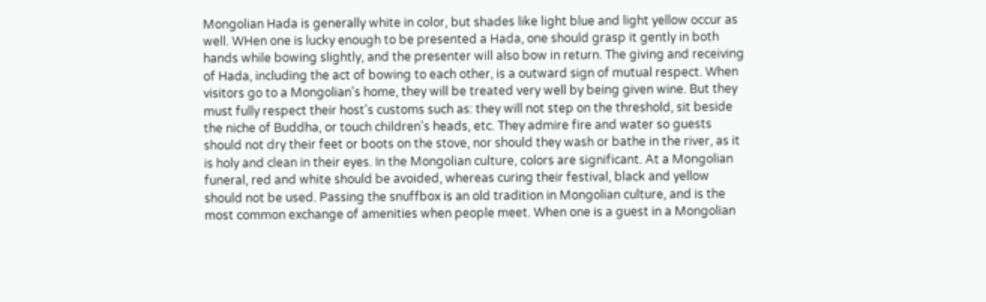Mongolian Hada is generally white in color, but shades like light blue and light yellow occur as well. WHen one is lucky enough to be presented a Hada, one should grasp it gently in both hands while bowing slightly, and the presenter will also bow in return. The giving and receiving of Hada, including the act of bowing to each other, is a outward sign of mutual respect. When visitors go to a Mongolian's home, they will be treated very well by being given wine. But they must fully respect their host's customs such as: they will not step on the threshold, sit beside the niche of Buddha, or touch children's heads, etc. They admire fire and water so guests should not dry their feet or boots on the stove, nor should they wash or bathe in the river, as it is holy and clean in their eyes. In the Mongolian culture, colors are significant. At a Mongolian funeral, red and white should be avoided, whereas curing their festival, black and yellow should not be used. Passing the snuffbox is an old tradition in Mongolian culture, and is the most common exchange of amenities when people meet. When one is a guest in a Mongolian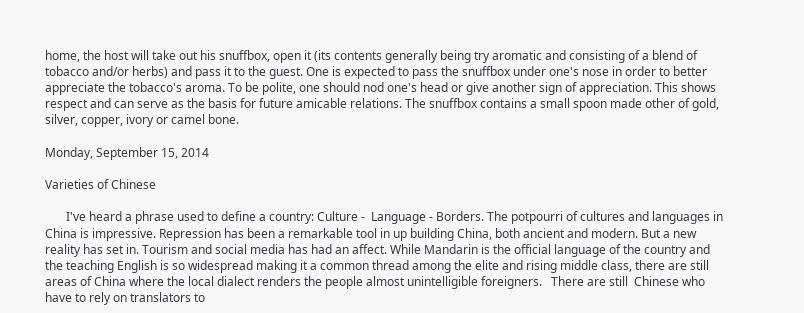home, the host will take out his snuffbox, open it (its contents generally being try aromatic and consisting of a blend of tobacco and/or herbs) and pass it to the guest. One is expected to pass the snuffbox under one's nose in order to better appreciate the tobacco's aroma. To be polite, one should nod one's head or give another sign of appreciation. This shows respect and can serve as the basis for future amicable relations. The snuffbox contains a small spoon made other of gold, silver, copper, ivory or camel bone.

Monday, September 15, 2014

Varieties of Chinese

       I've heard a phrase used to define a country: Culture -  Language - Borders. The potpourri of cultures and languages in China is impressive. Repression has been a remarkable tool in up building China, both ancient and modern. But a new reality has set in. Tourism and social media has had an affect. While Mandarin is the official language of the country and the teaching English is so widespread making it a common thread among the elite and rising middle class, there are still areas of China where the local dialect renders the people almost unintelligible foreigners.   There are still  Chinese who have to rely on translators to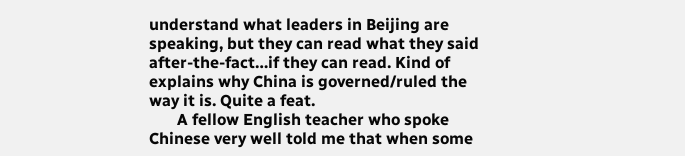understand what leaders in Beijing are speaking, but they can read what they said after-the-fact…if they can read. Kind of explains why China is governed/ruled the way it is. Quite a feat.
       A fellow English teacher who spoke Chinese very well told me that when some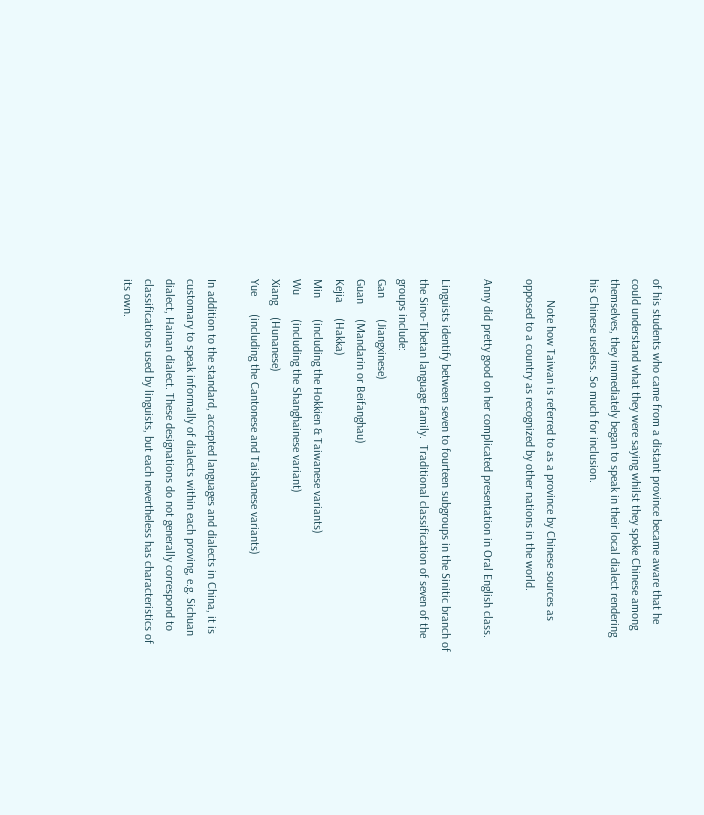of his students who came from a distant province became aware that he could understand what they were saying whilst they spoke Chinese among themselves, they immediately began to speak in their local dialect rendering his Chinese useless. So much for inclusion.

       Note how Taiwan is referred to as a province by Chinese sources as opposed to a country as recognized by other nations in the world.

Anny did pretty good on her complicated presentation in Oral English class.

Linguists identify between seven to fourteen subgroups in the Sinitic branch of the Sino-Tibetan language family.  Traditional classification of seven of the groups include:
Gan       (Jiangxinese)
Guan     (Mandarin or Beifanghau)
Kejia     (Hakka)
Min       (including the Hokkien & Taiwanese variants)
Wu        (including the Shanghainese variant)
Xiang    (Hunanese)
Yue      (including the Cantonese and Taishanese variants)

In addition to the standard, accepted languages and dialects in China, it is customary to speak informally of dialects within each proving, e.g. Sichuan dialect, Hainan dialect. These designations do not generally correspond to classifications used by linguists, but each nevertheless has characteristics of its own.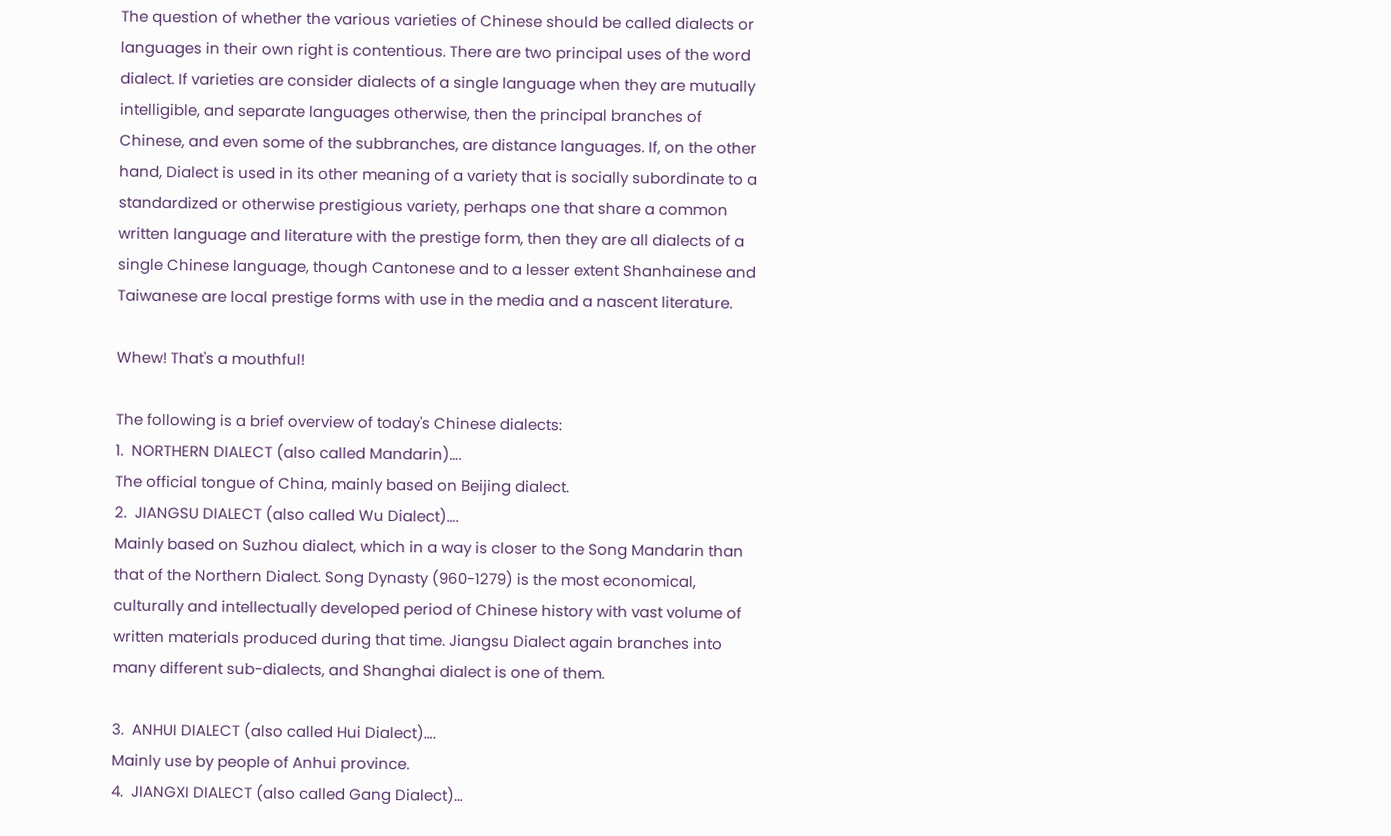The question of whether the various varieties of Chinese should be called dialects or languages in their own right is contentious. There are two principal uses of the word dialect. If varieties are consider dialects of a single language when they are mutually intelligible, and separate languages otherwise, then the principal branches of Chinese, and even some of the subbranches, are distance languages. If, on the other hand, Dialect is used in its other meaning of a variety that is socially subordinate to a standardized or otherwise prestigious variety, perhaps one that share a common written language and literature with the prestige form, then they are all dialects of a single Chinese language, though Cantonese and to a lesser extent Shanhainese and Taiwanese are local prestige forms with use in the media and a nascent literature.

Whew! That's a mouthful!

The following is a brief overview of today's Chinese dialects:
1.  NORTHERN DIALECT (also called Mandarin)….
The official tongue of China, mainly based on Beijing dialect.
2.  JIANGSU DIALECT (also called Wu Dialect)….
Mainly based on Suzhou dialect, which in a way is closer to the Song Mandarin than that of the Northern Dialect. Song Dynasty (960-1279) is the most economical, culturally and intellectually developed period of Chinese history with vast volume of written materials produced during that time. Jiangsu Dialect again branches into many different sub-dialects, and Shanghai dialect is one of them.

3.  ANHUI DIALECT (also called Hui Dialect)….
Mainly use by people of Anhui province.
4.  JIANGXI DIALECT (also called Gang Dialect)…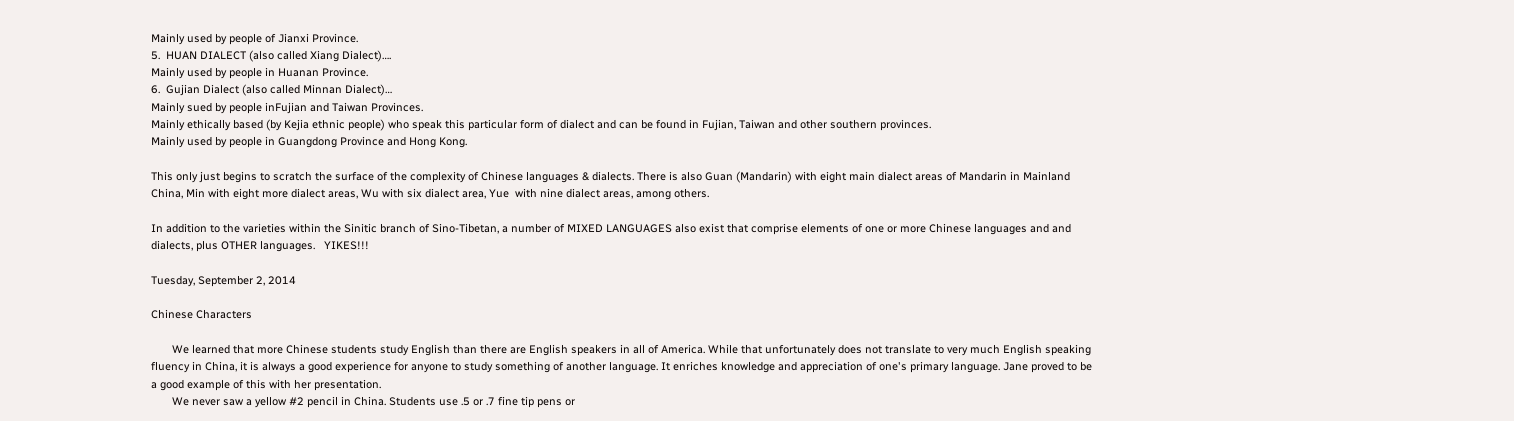Mainly used by people of Jianxi Province.
5.  HUAN DIALECT (also called Xiang Dialect)….
Mainly used by people in Huanan Province.
6.  Gujian Dialect (also called Minnan Dialect)…
Mainly sued by people inFujian and Taiwan Provinces.
Mainly ethically based (by Kejia ethnic people) who speak this particular form of dialect and can be found in Fujian, Taiwan and other southern provinces.
Mainly used by people in Guangdong Province and Hong Kong.

This only just begins to scratch the surface of the complexity of Chinese languages & dialects. There is also Guan (Mandarin) with eight main dialect areas of Mandarin in Mainland China, Min with eight more dialect areas, Wu with six dialect area, Yue  with nine dialect areas, among others.

In addition to the varieties within the Sinitic branch of Sino-Tibetan, a number of MIXED LANGUAGES also exist that comprise elements of one or more Chinese languages and and dialects, plus OTHER languages.   YIKES!!!

Tuesday, September 2, 2014

Chinese Characters

       We learned that more Chinese students study English than there are English speakers in all of America. While that unfortunately does not translate to very much English speaking fluency in China, it is always a good experience for anyone to study something of another language. It enriches knowledge and appreciation of one's primary language. Jane proved to be a good example of this with her presentation.
       We never saw a yellow #2 pencil in China. Students use .5 or .7 fine tip pens or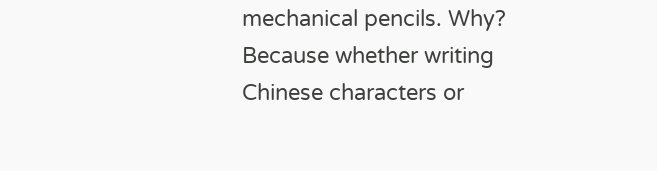mechanical pencils. Why? Because whether writing Chinese characters or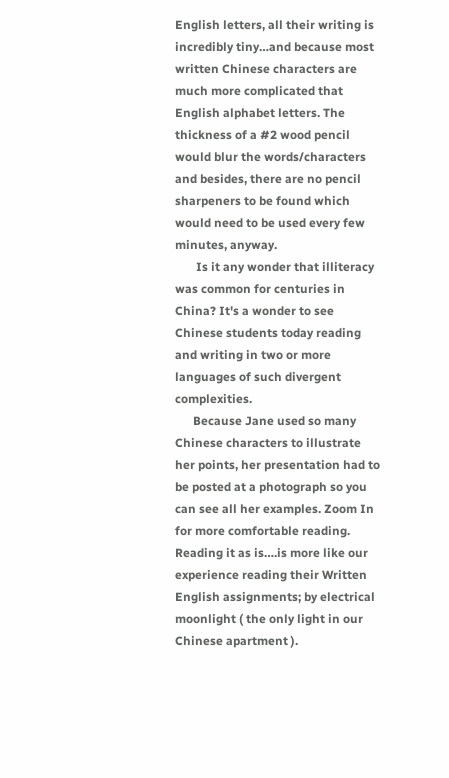English letters, all their writing is incredibly tiny…and because most written Chinese characters are much more complicated that English alphabet letters. The thickness of a #2 wood pencil would blur the words/characters and besides, there are no pencil sharpeners to be found which would need to be used every few minutes, anyway.
       Is it any wonder that illiteracy was common for centuries in China? It's a wonder to see Chinese students today reading and writing in two or more languages of such divergent complexities.
      Because Jane used so many Chinese characters to illustrate her points, her presentation had to be posted at a photograph so you can see all her examples. Zoom In for more comfortable reading. Reading it as is….is more like our experience reading their Written English assignments; by electrical moonlight ( the only light in our Chinese apartment ).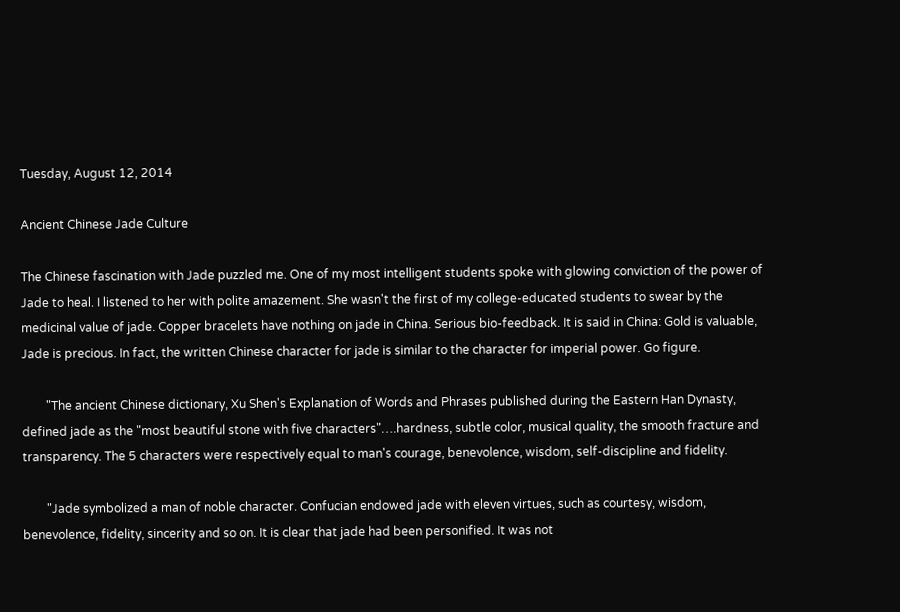Tuesday, August 12, 2014

Ancient Chinese Jade Culture

The Chinese fascination with Jade puzzled me. One of my most intelligent students spoke with glowing conviction of the power of Jade to heal. I listened to her with polite amazement. She wasn't the first of my college-educated students to swear by the medicinal value of jade. Copper bracelets have nothing on jade in China. Serious bio-feedback. It is said in China: Gold is valuable, Jade is precious. In fact, the written Chinese character for jade is similar to the character for imperial power. Go figure.

        "The ancient Chinese dictionary, Xu Shen's Explanation of Words and Phrases published during the Eastern Han Dynasty, defined jade as the "most beautiful stone with five characters"….hardness, subtle color, musical quality, the smooth fracture and transparency. The 5 characters were respectively equal to man's courage, benevolence, wisdom, self-discipline and fidelity.

        "Jade symbolized a man of noble character. Confucian endowed jade with eleven virtues, such as courtesy, wisdom, benevolence, fidelity, sincerity and so on. It is clear that jade had been personified. It was not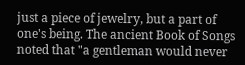just a piece of jewelry, but a part of one's being. The ancient Book of Songs noted that "a gentleman would never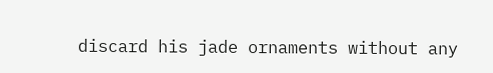discard his jade ornaments without any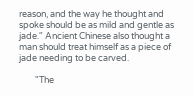reason, and the way he thought and spoke should be as mild and gentle as jade." Ancient Chinese also thought a man should treat himself as a piece of jade needing to be carved.

        "The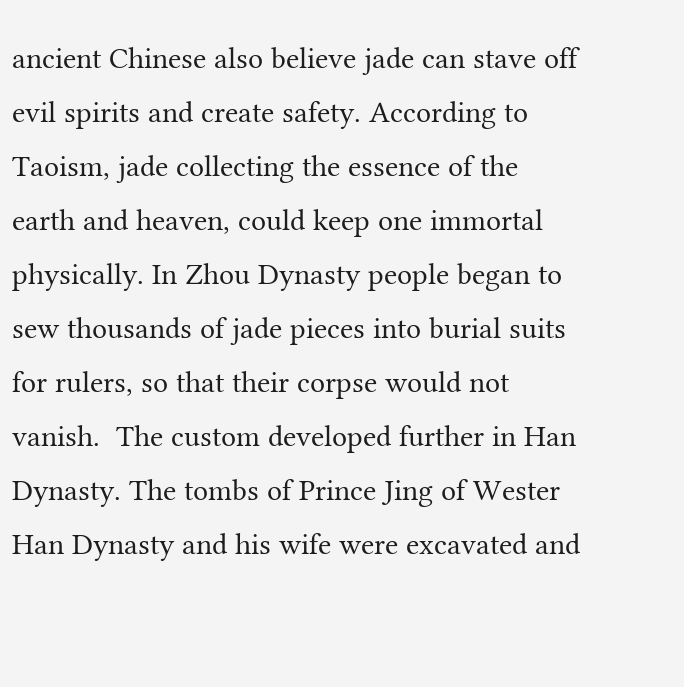ancient Chinese also believe jade can stave off evil spirits and create safety. According to Taoism, jade collecting the essence of the earth and heaven, could keep one immortal physically. In Zhou Dynasty people began to sew thousands of jade pieces into burial suits for rulers, so that their corpse would not vanish.  The custom developed further in Han Dynasty. The tombs of Prince Jing of Wester Han Dynasty and his wife were excavated and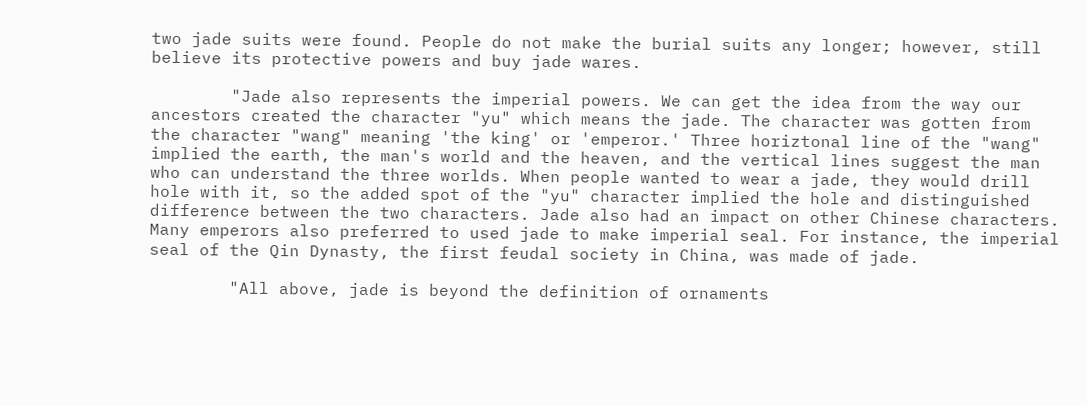two jade suits were found. People do not make the burial suits any longer; however, still believe its protective powers and buy jade wares.

        "Jade also represents the imperial powers. We can get the idea from the way our ancestors created the character "yu" which means the jade. The character was gotten from the character "wang" meaning 'the king' or 'emperor.' Three horiztonal line of the "wang" implied the earth, the man's world and the heaven, and the vertical lines suggest the man who can understand the three worlds. When people wanted to wear a jade, they would drill hole with it, so the added spot of the "yu" character implied the hole and distinguished difference between the two characters. Jade also had an impact on other Chinese characters. Many emperors also preferred to used jade to make imperial seal. For instance, the imperial seal of the Qin Dynasty, the first feudal society in China, was made of jade.

        "All above, jade is beyond the definition of ornaments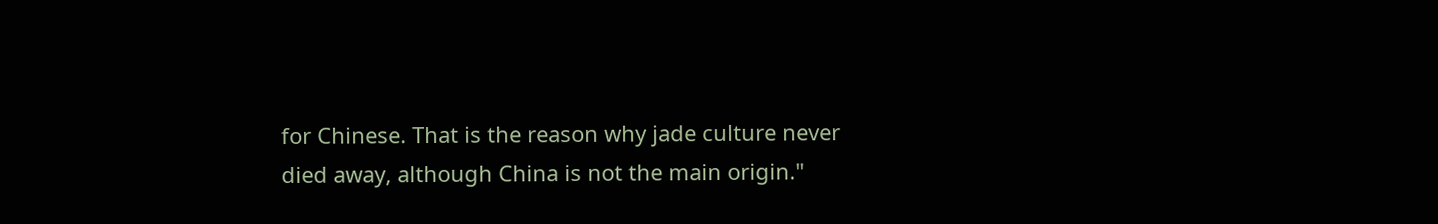for Chinese. That is the reason why jade culture never died away, although China is not the main origin."